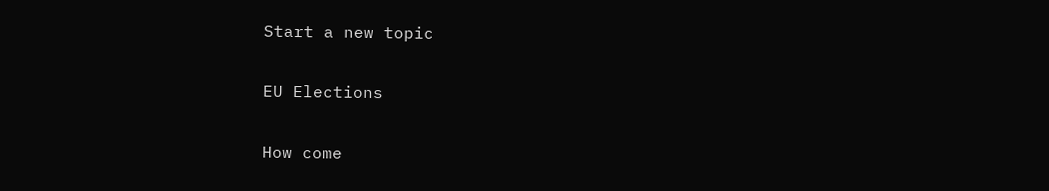Start a new topic

EU Elections

How come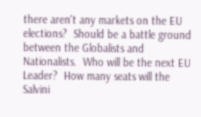there aren't any markets on the EU elections?  Should be a battle ground between the Globalists and Nationalists.  Who will be the next EU Leader?  How many seats will the Salvini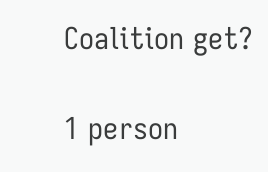Coalition get?

1 person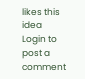likes this idea
Login to post a comment